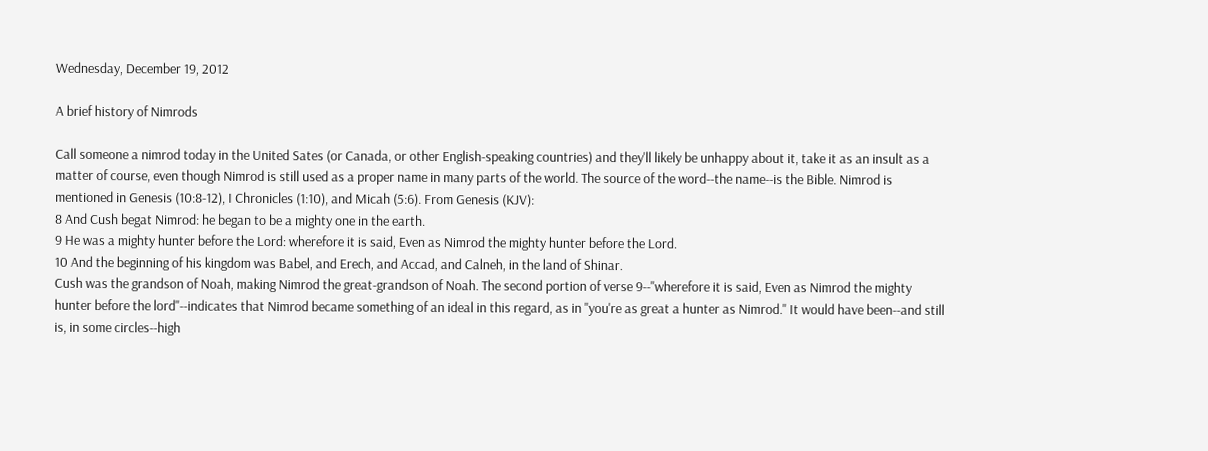Wednesday, December 19, 2012

A brief history of Nimrods

Call someone a nimrod today in the United Sates (or Canada, or other English-speaking countries) and they'll likely be unhappy about it, take it as an insult as a matter of course, even though Nimrod is still used as a proper name in many parts of the world. The source of the word--the name--is the Bible. Nimrod is mentioned in Genesis (10:8-12), I Chronicles (1:10), and Micah (5:6). From Genesis (KJV):
8 And Cush begat Nimrod: he began to be a mighty one in the earth.
9 He was a mighty hunter before the Lord: wherefore it is said, Even as Nimrod the mighty hunter before the Lord.
10 And the beginning of his kingdom was Babel, and Erech, and Accad, and Calneh, in the land of Shinar.
Cush was the grandson of Noah, making Nimrod the great-grandson of Noah. The second portion of verse 9--"wherefore it is said, Even as Nimrod the mighty hunter before the lord"--indicates that Nimrod became something of an ideal in this regard, as in "you're as great a hunter as Nimrod." It would have been--and still is, in some circles--high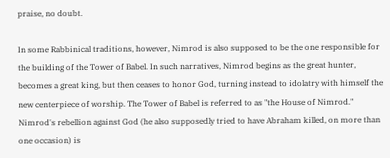praise, no doubt.

In some Rabbinical traditions, however, Nimrod is also supposed to be the one responsible for the building of the Tower of Babel. In such narratives, Nimrod begins as the great hunter, becomes a great king, but then ceases to honor God, turning instead to idolatry with himself the new centerpiece of worship. The Tower of Babel is referred to as "the House of Nimrod." Nimrod's rebellion against God (he also supposedly tried to have Abraham killed, on more than one occasion) is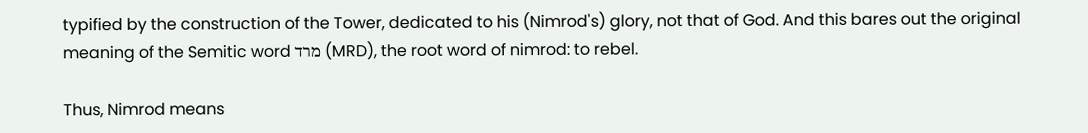typified by the construction of the Tower, dedicated to his (Nimrod's) glory, not that of God. And this bares out the original meaning of the Semitic word מרד (MRD), the root word of nimrod: to rebel.

Thus, Nimrod means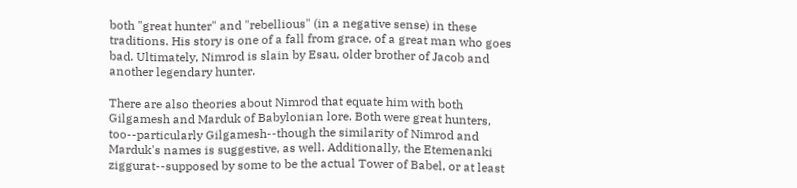both "great hunter" and "rebellious" (in a negative sense) in these traditions. His story is one of a fall from grace, of a great man who goes bad. Ultimately, Nimrod is slain by Esau, older brother of Jacob and another legendary hunter.

There are also theories about Nimrod that equate him with both Gilgamesh and Marduk of Babylonian lore. Both were great hunters, too--particularly Gilgamesh--though the similarity of Nimrod and Marduk's names is suggestive, as well. Additionally, the Etemenanki ziggurat--supposed by some to be the actual Tower of Babel, or at least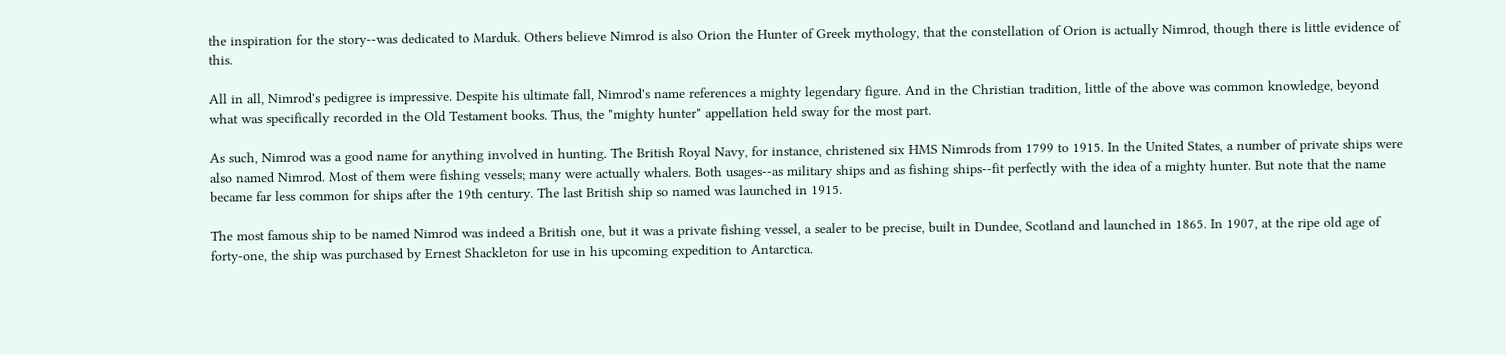the inspiration for the story--was dedicated to Marduk. Others believe Nimrod is also Orion the Hunter of Greek mythology, that the constellation of Orion is actually Nimrod, though there is little evidence of this.

All in all, Nimrod's pedigree is impressive. Despite his ultimate fall, Nimrod's name references a mighty legendary figure. And in the Christian tradition, little of the above was common knowledge, beyond what was specifically recorded in the Old Testament books. Thus, the "mighty hunter" appellation held sway for the most part.

As such, Nimrod was a good name for anything involved in hunting. The British Royal Navy, for instance, christened six HMS Nimrods from 1799 to 1915. In the United States, a number of private ships were also named Nimrod. Most of them were fishing vessels; many were actually whalers. Both usages--as military ships and as fishing ships--fit perfectly with the idea of a mighty hunter. But note that the name became far less common for ships after the 19th century. The last British ship so named was launched in 1915.

The most famous ship to be named Nimrod was indeed a British one, but it was a private fishing vessel, a sealer to be precise, built in Dundee, Scotland and launched in 1865. In 1907, at the ripe old age of forty-one, the ship was purchased by Ernest Shackleton for use in his upcoming expedition to Antarctica.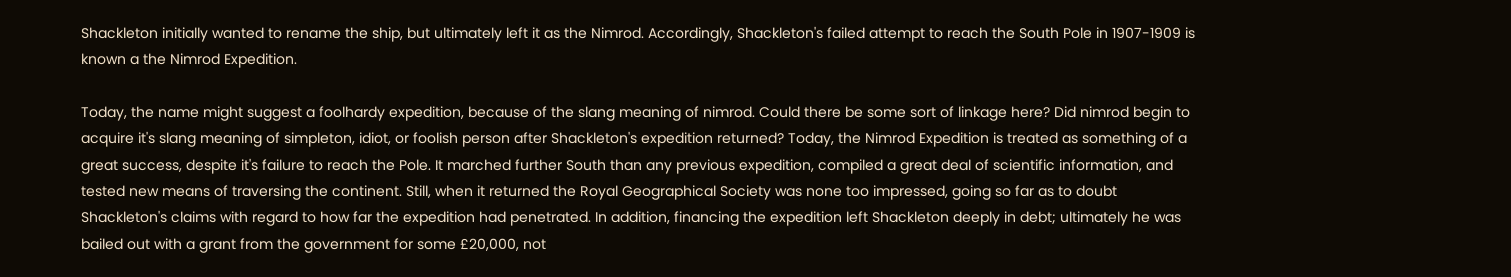Shackleton initially wanted to rename the ship, but ultimately left it as the Nimrod. Accordingly, Shackleton's failed attempt to reach the South Pole in 1907-1909 is known a the Nimrod Expedition.

Today, the name might suggest a foolhardy expedition, because of the slang meaning of nimrod. Could there be some sort of linkage here? Did nimrod begin to acquire it's slang meaning of simpleton, idiot, or foolish person after Shackleton's expedition returned? Today, the Nimrod Expedition is treated as something of a great success, despite it's failure to reach the Pole. It marched further South than any previous expedition, compiled a great deal of scientific information, and tested new means of traversing the continent. Still, when it returned the Royal Geographical Society was none too impressed, going so far as to doubt Shackleton's claims with regard to how far the expedition had penetrated. In addition, financing the expedition left Shackleton deeply in debt; ultimately he was bailed out with a grant from the government for some £20,000, not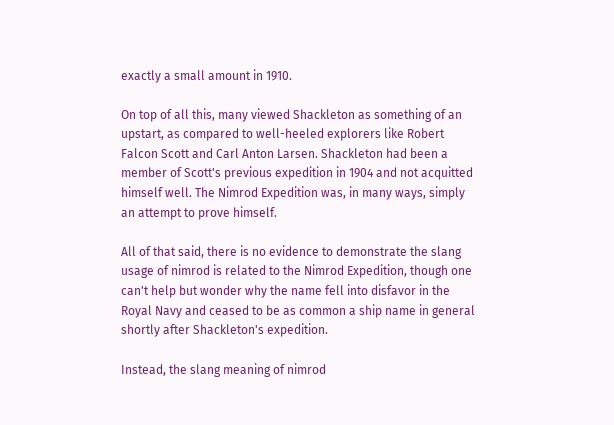exactly a small amount in 1910.

On top of all this, many viewed Shackleton as something of an upstart, as compared to well-heeled explorers like Robert Falcon Scott and Carl Anton Larsen. Shackleton had been a member of Scott's previous expedition in 1904 and not acquitted himself well. The Nimrod Expedition was, in many ways, simply an attempt to prove himself.

All of that said, there is no evidence to demonstrate the slang usage of nimrod is related to the Nimrod Expedition, though one can't help but wonder why the name fell into disfavor in the Royal Navy and ceased to be as common a ship name in general shortly after Shackleton's expedition.

Instead, the slang meaning of nimrod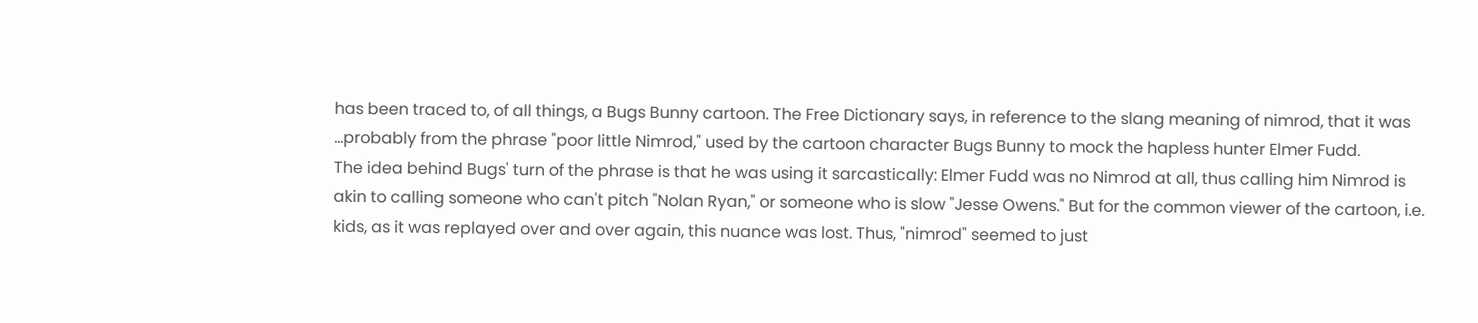has been traced to, of all things, a Bugs Bunny cartoon. The Free Dictionary says, in reference to the slang meaning of nimrod, that it was
...probably from the phrase "poor little Nimrod," used by the cartoon character Bugs Bunny to mock the hapless hunter Elmer Fudd.
The idea behind Bugs' turn of the phrase is that he was using it sarcastically: Elmer Fudd was no Nimrod at all, thus calling him Nimrod is akin to calling someone who can't pitch "Nolan Ryan," or someone who is slow "Jesse Owens." But for the common viewer of the cartoon, i.e. kids, as it was replayed over and over again, this nuance was lost. Thus, "nimrod" seemed to just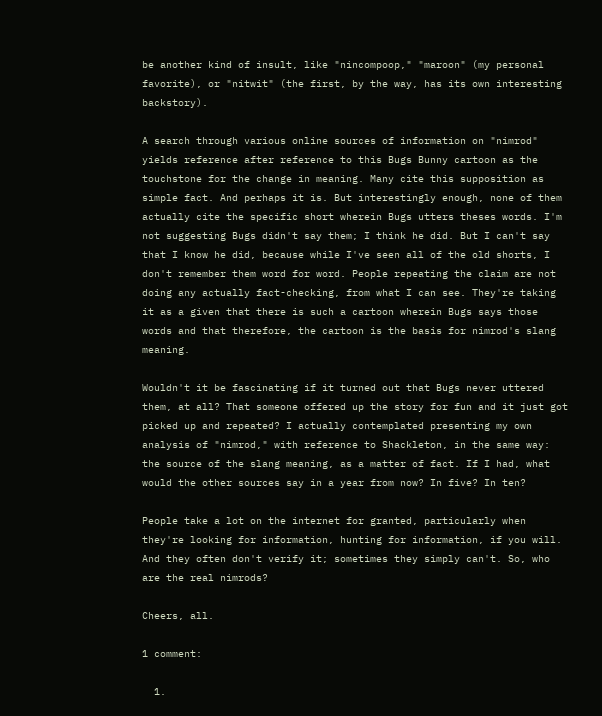be another kind of insult, like "nincompoop," "maroon" (my personal favorite), or "nitwit" (the first, by the way, has its own interesting backstory).

A search through various online sources of information on "nimrod" yields reference after reference to this Bugs Bunny cartoon as the touchstone for the change in meaning. Many cite this supposition as simple fact. And perhaps it is. But interestingly enough, none of them actually cite the specific short wherein Bugs utters theses words. I'm not suggesting Bugs didn't say them; I think he did. But I can't say that I know he did, because while I've seen all of the old shorts, I don't remember them word for word. People repeating the claim are not doing any actually fact-checking, from what I can see. They're taking it as a given that there is such a cartoon wherein Bugs says those words and that therefore, the cartoon is the basis for nimrod's slang meaning.

Wouldn't it be fascinating if it turned out that Bugs never uttered them, at all? That someone offered up the story for fun and it just got picked up and repeated? I actually contemplated presenting my own analysis of "nimrod," with reference to Shackleton, in the same way: the source of the slang meaning, as a matter of fact. If I had, what would the other sources say in a year from now? In five? In ten?

People take a lot on the internet for granted, particularly when they're looking for information, hunting for information, if you will. And they often don't verify it; sometimes they simply can't. So, who are the real nimrods?

Cheers, all.

1 comment:

  1.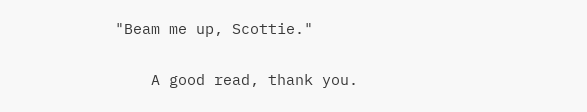"Beam me up, Scottie."

    A good read, thank you.